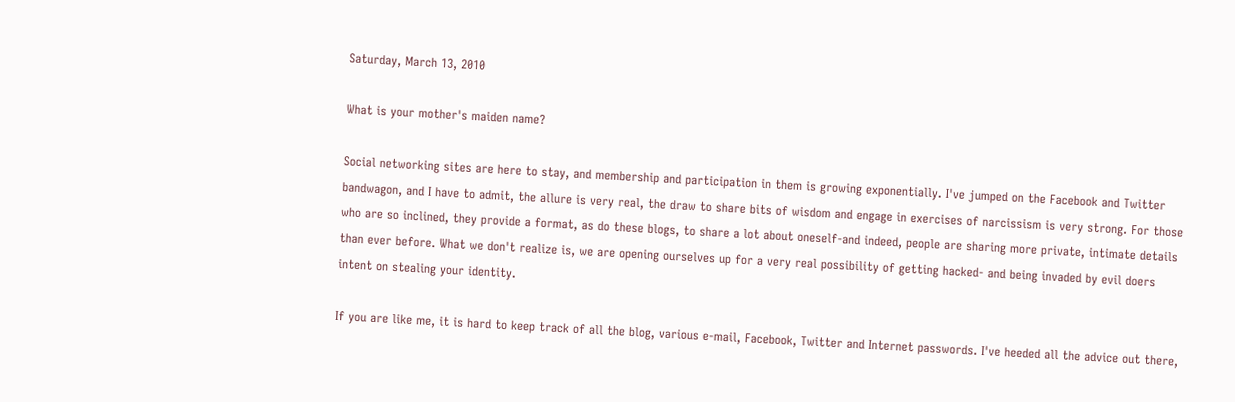Saturday, March 13, 2010

What is your mother's maiden name?

Social networking sites are here to stay, and membership and participation in them is growing exponentially. I've jumped on the Facebook and Twitter bandwagon, and I have to admit, the allure is very real, the draw to share bits of wisdom and engage in exercises of narcissism is very strong. For those who are so inclined, they provide a format, as do these blogs, to share a lot about oneself-and indeed, people are sharing more private, intimate details than ever before. What we don't realize is, we are opening ourselves up for a very real possibility of getting hacked- and being invaded by evil doers intent on stealing your identity.

If you are like me, it is hard to keep track of all the blog, various e-mail, Facebook, Twitter and Internet passwords. I've heeded all the advice out there,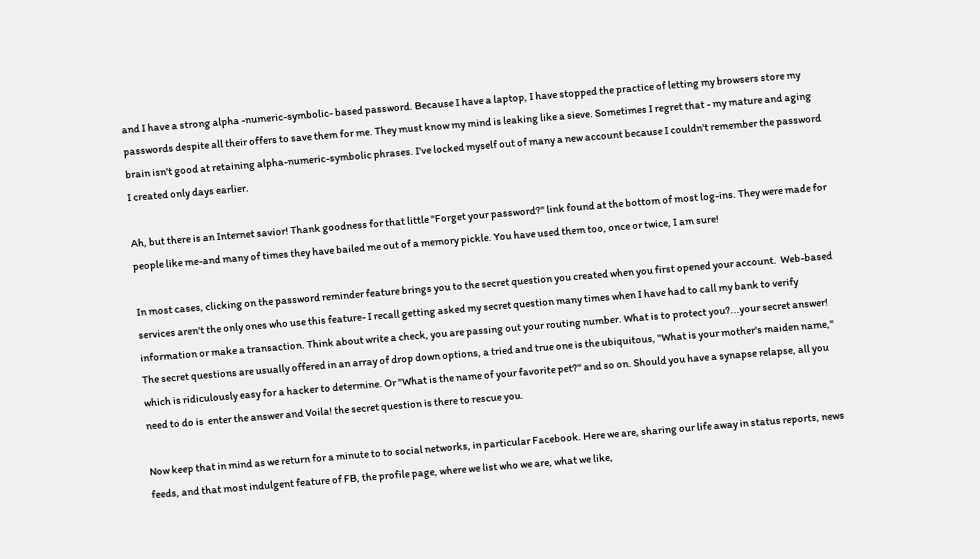and I have a strong alpha -numeric-symbolic- based password. Because I have a laptop, I have stopped the practice of letting my browsers store my passwords despite all their offers to save them for me. They must know my mind is leaking like a sieve. Sometimes I regret that - my mature and aging brain isn't good at retaining alpha-numeric-symbolic phrases. I've locked myself out of many a new account because I couldn't remember the password I created only days earlier.

Ah, but there is an Internet savior! Thank goodness for that little "Forget your password?" link found at the bottom of most log-ins. They were made for people like me-and many of times they have bailed me out of a memory pickle. You have used them too, once or twice, I am sure!

In most cases, clicking on the password reminder feature brings you to the secret question you created when you first opened your account.  Web-based services aren't the only ones who use this feature- I recall getting asked my secret question many times when I have had to call my bank to verify information or make a transaction. Think about write a check, you are passing out your routing number. What is to protect you?...your secret answer!
The secret questions are usually offered in an array of drop down options, a tried and true one is the ubiquitous, "What is your mother's maiden name," which is ridiculously easy for a hacker to determine. Or "What is the name of your favorite pet?" and so on. Should you have a synapse relapse, all you need to do is  enter the answer and Voila! the secret question is there to rescue you.

Now keep that in mind as we return for a minute to to social networks, in particular Facebook. Here we are, sharing our life away in status reports, news feeds, and that most indulgent feature of FB, the profile page, where we list who we are, what we like,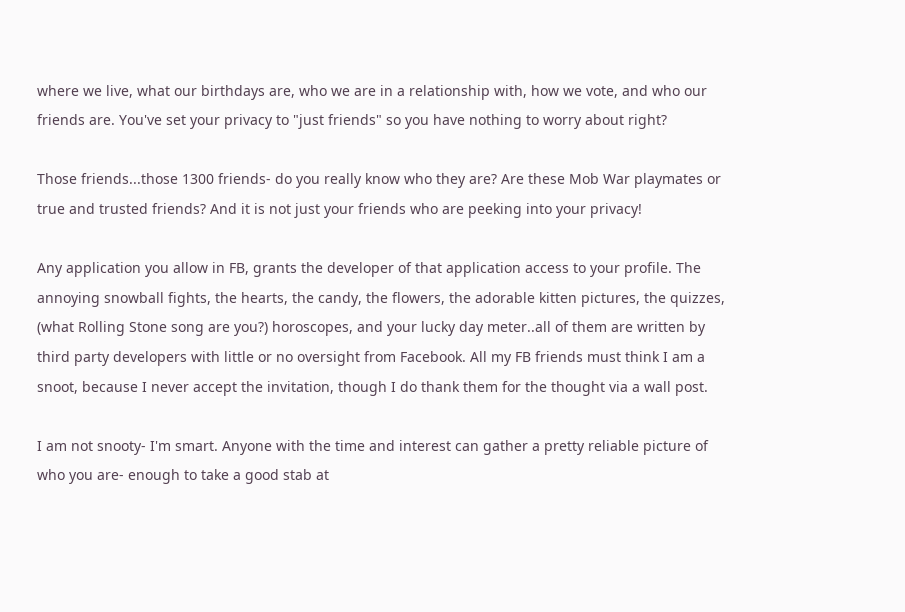where we live, what our birthdays are, who we are in a relationship with, how we vote, and who our friends are. You've set your privacy to "just friends" so you have nothing to worry about right?

Those friends...those 1300 friends- do you really know who they are? Are these Mob War playmates or true and trusted friends? And it is not just your friends who are peeking into your privacy!

Any application you allow in FB, grants the developer of that application access to your profile. The annoying snowball fights, the hearts, the candy, the flowers, the adorable kitten pictures, the quizzes, (what Rolling Stone song are you?) horoscopes, and your lucky day meter..all of them are written by third party developers with little or no oversight from Facebook. All my FB friends must think I am a snoot, because I never accept the invitation, though I do thank them for the thought via a wall post.

I am not snooty- I'm smart. Anyone with the time and interest can gather a pretty reliable picture of who you are- enough to take a good stab at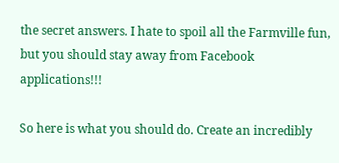the secret answers. I hate to spoil all the Farmville fun, but you should stay away from Facebook applications!!!

So here is what you should do. Create an incredibly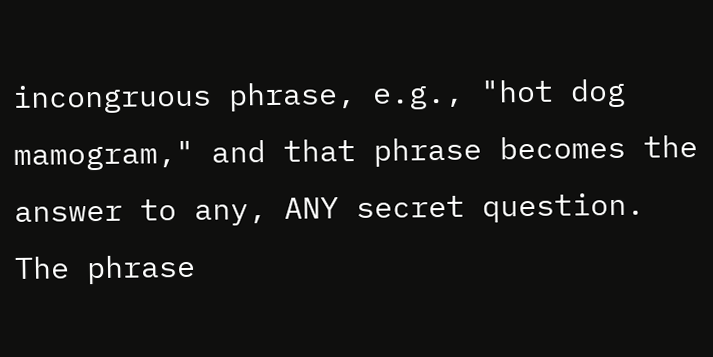incongruous phrase, e.g., "hot dog mamogram," and that phrase becomes the answer to any, ANY secret question. The phrase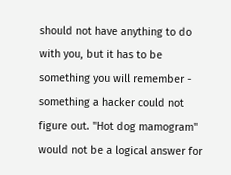should not have anything to do with you, but it has to be something you will remember - something a hacker could not figure out. "Hot dog mamogram" would not be a logical answer for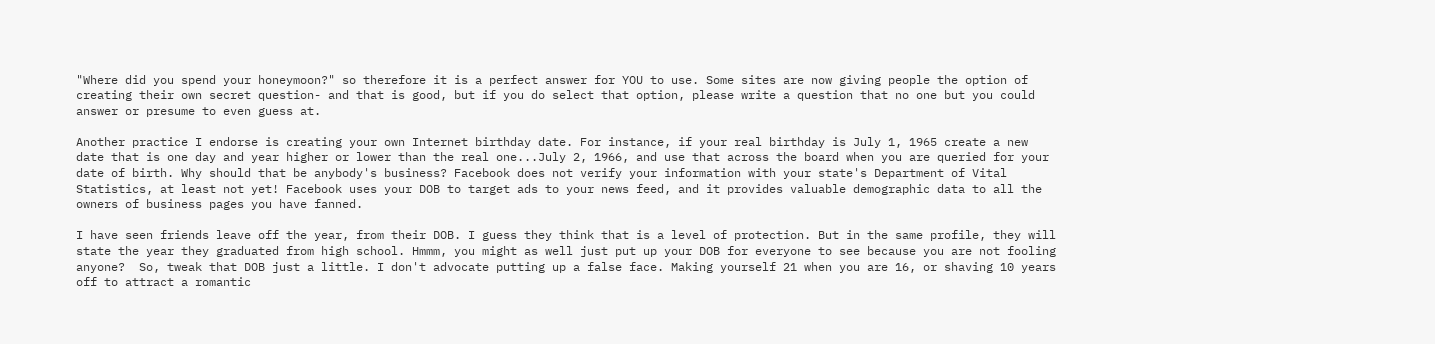"Where did you spend your honeymoon?" so therefore it is a perfect answer for YOU to use. Some sites are now giving people the option of creating their own secret question- and that is good, but if you do select that option, please write a question that no one but you could answer or presume to even guess at.

Another practice I endorse is creating your own Internet birthday date. For instance, if your real birthday is July 1, 1965 create a new date that is one day and year higher or lower than the real one...July 2, 1966, and use that across the board when you are queried for your date of birth. Why should that be anybody's business? Facebook does not verify your information with your state's Department of Vital Statistics, at least not yet! Facebook uses your DOB to target ads to your news feed, and it provides valuable demographic data to all the owners of business pages you have fanned.

I have seen friends leave off the year, from their DOB. I guess they think that is a level of protection. But in the same profile, they will state the year they graduated from high school. Hmmm, you might as well just put up your DOB for everyone to see because you are not fooling anyone?  So, tweak that DOB just a little. I don't advocate putting up a false face. Making yourself 21 when you are 16, or shaving 10 years off to attract a romantic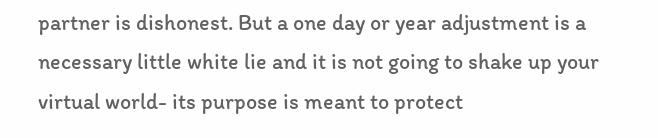partner is dishonest. But a one day or year adjustment is a necessary little white lie and it is not going to shake up your virtual world- its purpose is meant to protect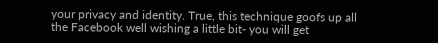your privacy and identity. True, this technique goofs up all the Facebook well wishing a little bit- you will get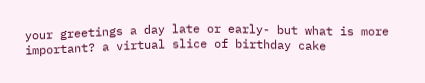your greetings a day late or early- but what is more important? a virtual slice of birthday cake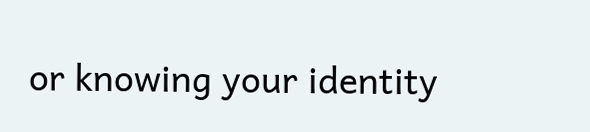or knowing your identity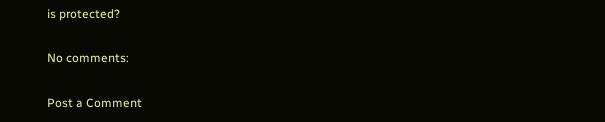is protected?

No comments:

Post a Comment